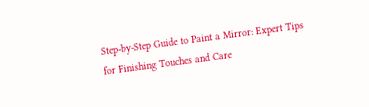Step-by-Step Guide to Paint a Mirror: Expert Tips for Finishing Touches and Care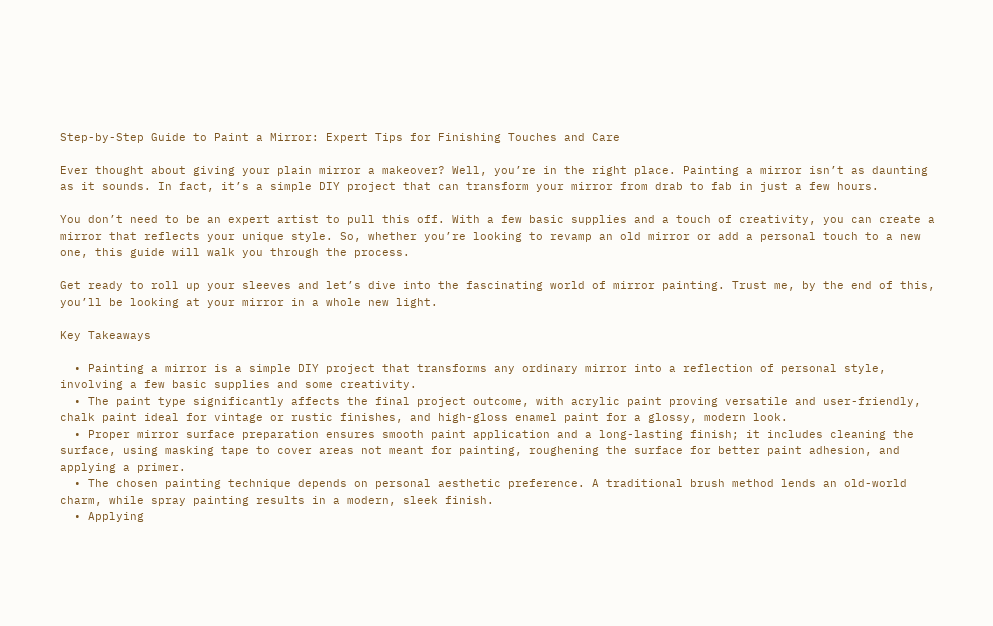Step-by-Step Guide to Paint a Mirror: Expert Tips for Finishing Touches and Care

Ever thought about giving your plain mirror a makeover? Well, you’re in the right place. Painting a mirror isn’t as daunting as it sounds. In fact, it’s a simple DIY project that can transform your mirror from drab to fab in just a few hours.

You don’t need to be an expert artist to pull this off. With a few basic supplies and a touch of creativity, you can create a mirror that reflects your unique style. So, whether you’re looking to revamp an old mirror or add a personal touch to a new one, this guide will walk you through the process.

Get ready to roll up your sleeves and let’s dive into the fascinating world of mirror painting. Trust me, by the end of this, you’ll be looking at your mirror in a whole new light.

Key Takeaways

  • Painting a mirror is a simple DIY project that transforms any ordinary mirror into a reflection of personal style, involving a few basic supplies and some creativity.
  • The paint type significantly affects the final project outcome, with acrylic paint proving versatile and user-friendly, chalk paint ideal for vintage or rustic finishes, and high-gloss enamel paint for a glossy, modern look.
  • Proper mirror surface preparation ensures smooth paint application and a long-lasting finish; it includes cleaning the surface, using masking tape to cover areas not meant for painting, roughening the surface for better paint adhesion, and applying a primer.
  • The chosen painting technique depends on personal aesthetic preference. A traditional brush method lends an old-world charm, while spray painting results in a modern, sleek finish.
  • Applying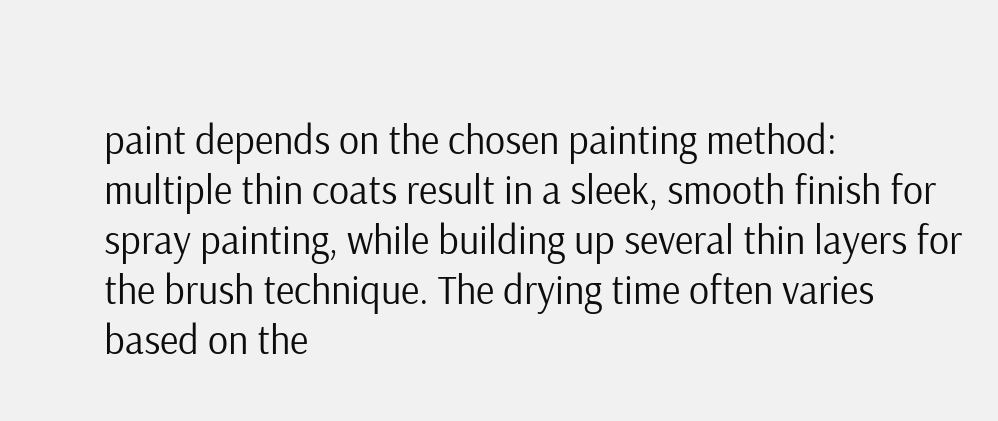paint depends on the chosen painting method: multiple thin coats result in a sleek, smooth finish for spray painting, while building up several thin layers for the brush technique. The drying time often varies based on the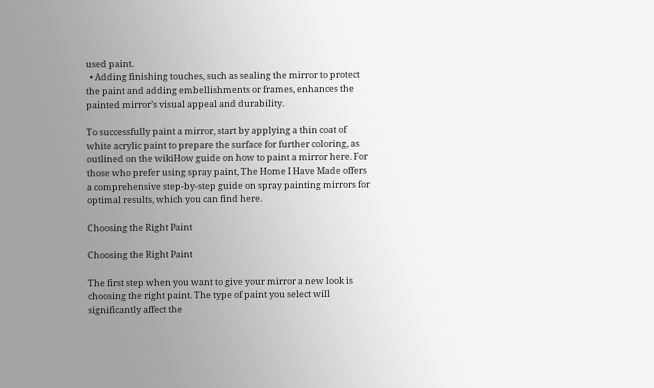used paint.
  • Adding finishing touches, such as sealing the mirror to protect the paint and adding embellishments or frames, enhances the painted mirror’s visual appeal and durability.

To successfully paint a mirror, start by applying a thin coat of white acrylic paint to prepare the surface for further coloring, as outlined on the wikiHow guide on how to paint a mirror here. For those who prefer using spray paint, The Home I Have Made offers a comprehensive step-by-step guide on spray painting mirrors for optimal results, which you can find here.

Choosing the Right Paint

Choosing the Right Paint

The first step when you want to give your mirror a new look is choosing the right paint. The type of paint you select will significantly affect the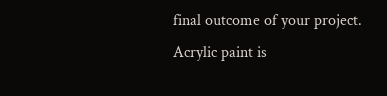final outcome of your project. Acrylic paint is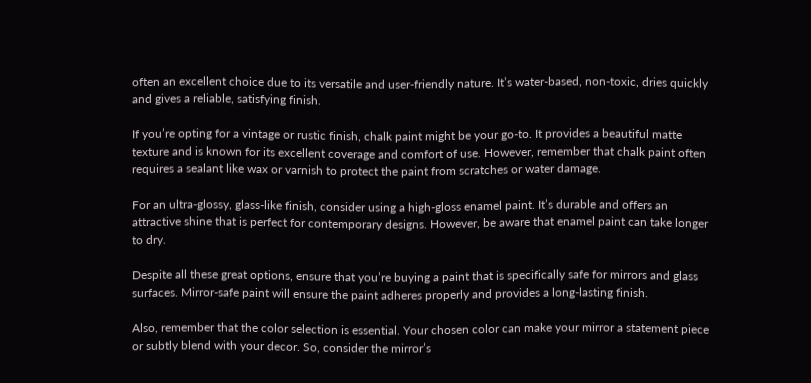often an excellent choice due to its versatile and user-friendly nature. It’s water-based, non-toxic, dries quickly and gives a reliable, satisfying finish.

If you’re opting for a vintage or rustic finish, chalk paint might be your go-to. It provides a beautiful matte texture and is known for its excellent coverage and comfort of use. However, remember that chalk paint often requires a sealant like wax or varnish to protect the paint from scratches or water damage.

For an ultra-glossy, glass-like finish, consider using a high-gloss enamel paint. It’s durable and offers an attractive shine that is perfect for contemporary designs. However, be aware that enamel paint can take longer to dry.

Despite all these great options, ensure that you’re buying a paint that is specifically safe for mirrors and glass surfaces. Mirror-safe paint will ensure the paint adheres properly and provides a long-lasting finish.

Also, remember that the color selection is essential. Your chosen color can make your mirror a statement piece or subtly blend with your decor. So, consider the mirror’s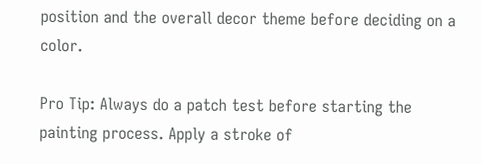position and the overall decor theme before deciding on a color.

Pro Tip: Always do a patch test before starting the painting process. Apply a stroke of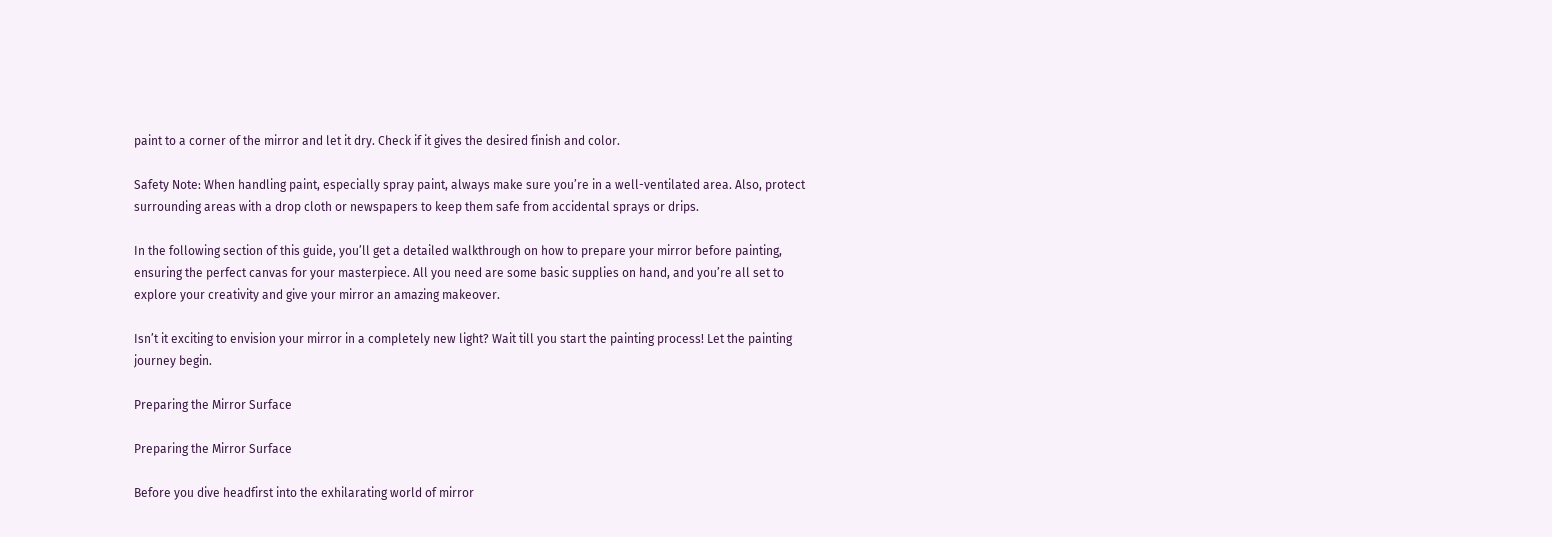paint to a corner of the mirror and let it dry. Check if it gives the desired finish and color.

Safety Note: When handling paint, especially spray paint, always make sure you’re in a well-ventilated area. Also, protect surrounding areas with a drop cloth or newspapers to keep them safe from accidental sprays or drips.

In the following section of this guide, you’ll get a detailed walkthrough on how to prepare your mirror before painting, ensuring the perfect canvas for your masterpiece. All you need are some basic supplies on hand, and you’re all set to explore your creativity and give your mirror an amazing makeover.

Isn’t it exciting to envision your mirror in a completely new light? Wait till you start the painting process! Let the painting journey begin.

Preparing the Mirror Surface

Preparing the Mirror Surface

Before you dive headfirst into the exhilarating world of mirror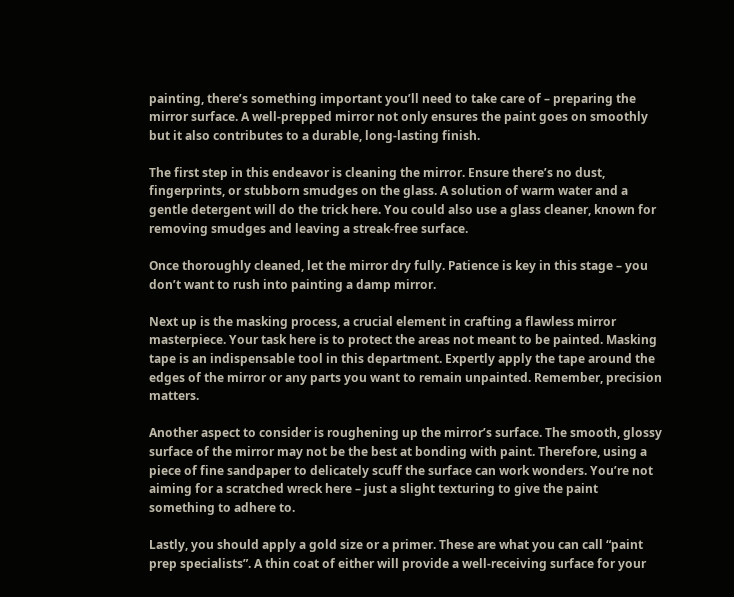painting, there’s something important you’ll need to take care of – preparing the mirror surface. A well-prepped mirror not only ensures the paint goes on smoothly but it also contributes to a durable, long-lasting finish.

The first step in this endeavor is cleaning the mirror. Ensure there’s no dust, fingerprints, or stubborn smudges on the glass. A solution of warm water and a gentle detergent will do the trick here. You could also use a glass cleaner, known for removing smudges and leaving a streak-free surface.

Once thoroughly cleaned, let the mirror dry fully. Patience is key in this stage – you don’t want to rush into painting a damp mirror.

Next up is the masking process, a crucial element in crafting a flawless mirror masterpiece. Your task here is to protect the areas not meant to be painted. Masking tape is an indispensable tool in this department. Expertly apply the tape around the edges of the mirror or any parts you want to remain unpainted. Remember, precision matters.

Another aspect to consider is roughening up the mirror’s surface. The smooth, glossy surface of the mirror may not be the best at bonding with paint. Therefore, using a piece of fine sandpaper to delicately scuff the surface can work wonders. You’re not aiming for a scratched wreck here – just a slight texturing to give the paint something to adhere to.

Lastly, you should apply a gold size or a primer. These are what you can call “paint prep specialists”. A thin coat of either will provide a well-receiving surface for your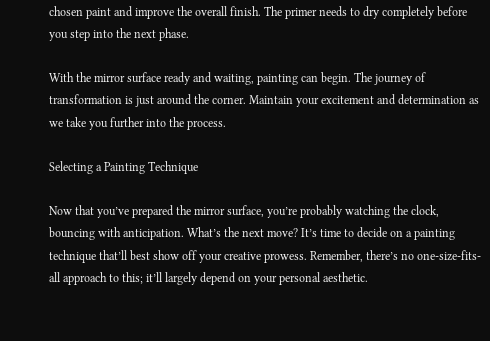chosen paint and improve the overall finish. The primer needs to dry completely before you step into the next phase.

With the mirror surface ready and waiting, painting can begin. The journey of transformation is just around the corner. Maintain your excitement and determination as we take you further into the process.

Selecting a Painting Technique

Now that you’ve prepared the mirror surface, you’re probably watching the clock, bouncing with anticipation. What’s the next move? It’s time to decide on a painting technique that’ll best show off your creative prowess. Remember, there’s no one-size-fits-all approach to this; it’ll largely depend on your personal aesthetic.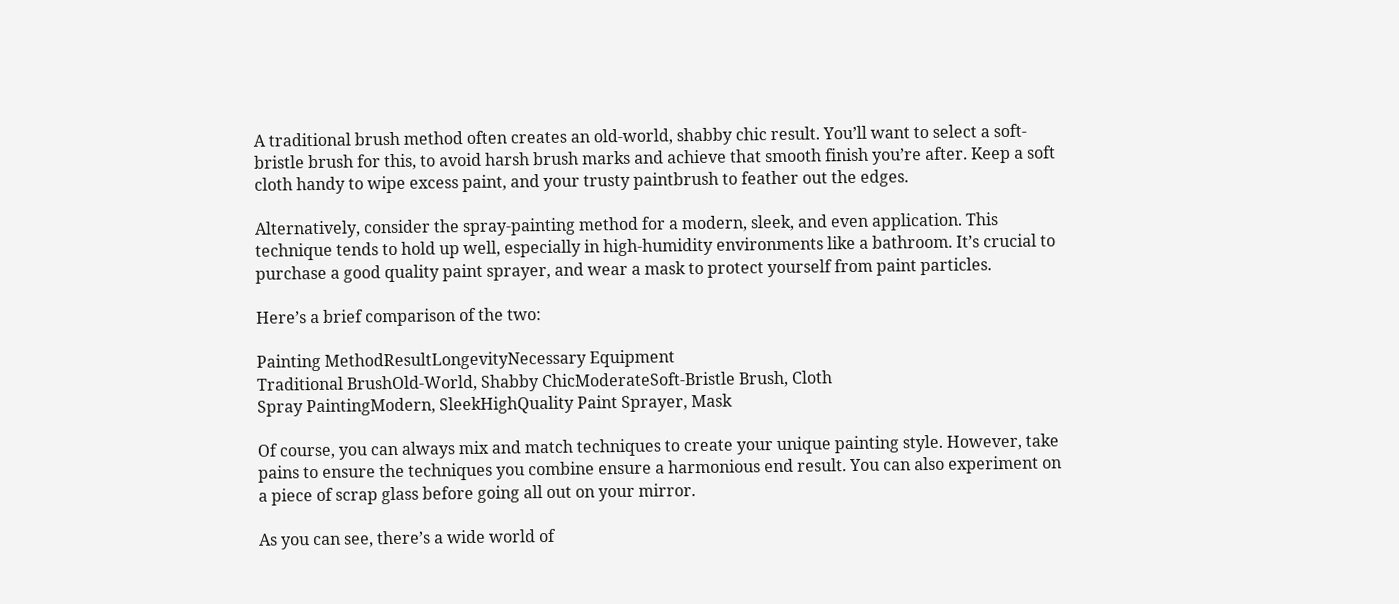A traditional brush method often creates an old-world, shabby chic result. You’ll want to select a soft-bristle brush for this, to avoid harsh brush marks and achieve that smooth finish you’re after. Keep a soft cloth handy to wipe excess paint, and your trusty paintbrush to feather out the edges.

Alternatively, consider the spray-painting method for a modern, sleek, and even application. This technique tends to hold up well, especially in high-humidity environments like a bathroom. It’s crucial to purchase a good quality paint sprayer, and wear a mask to protect yourself from paint particles.

Here’s a brief comparison of the two:

Painting MethodResultLongevityNecessary Equipment
Traditional BrushOld-World, Shabby ChicModerateSoft-Bristle Brush, Cloth
Spray PaintingModern, SleekHighQuality Paint Sprayer, Mask

Of course, you can always mix and match techniques to create your unique painting style. However, take pains to ensure the techniques you combine ensure a harmonious end result. You can also experiment on a piece of scrap glass before going all out on your mirror.

As you can see, there’s a wide world of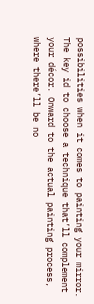possibilities when it comes to painting your mirror. The key id to choose a technique that’ll complement your décor. Onward to the actual painting process, where there’ll be no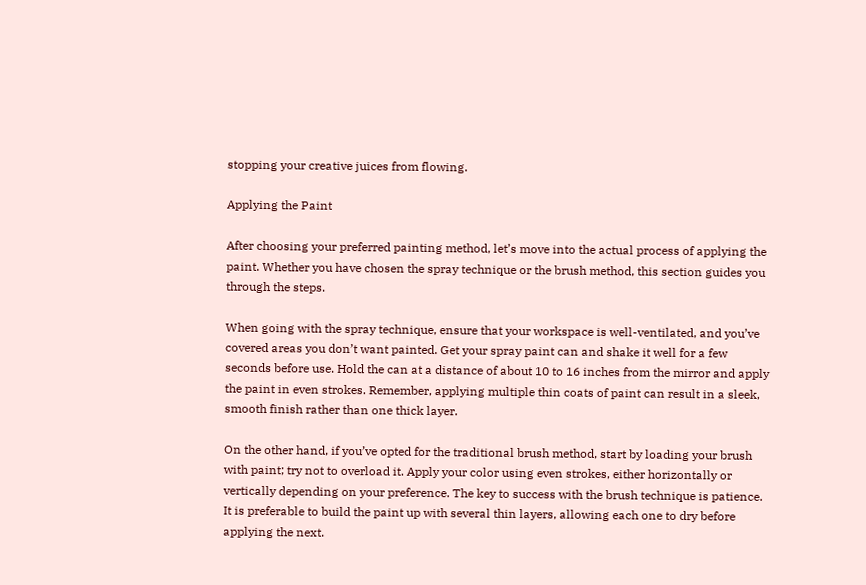stopping your creative juices from flowing.

Applying the Paint

After choosing your preferred painting method, let’s move into the actual process of applying the paint. Whether you have chosen the spray technique or the brush method, this section guides you through the steps.

When going with the spray technique, ensure that your workspace is well-ventilated, and you’ve covered areas you don’t want painted. Get your spray paint can and shake it well for a few seconds before use. Hold the can at a distance of about 10 to 16 inches from the mirror and apply the paint in even strokes. Remember, applying multiple thin coats of paint can result in a sleek, smooth finish rather than one thick layer.

On the other hand, if you’ve opted for the traditional brush method, start by loading your brush with paint; try not to overload it. Apply your color using even strokes, either horizontally or vertically depending on your preference. The key to success with the brush technique is patience. It is preferable to build the paint up with several thin layers, allowing each one to dry before applying the next.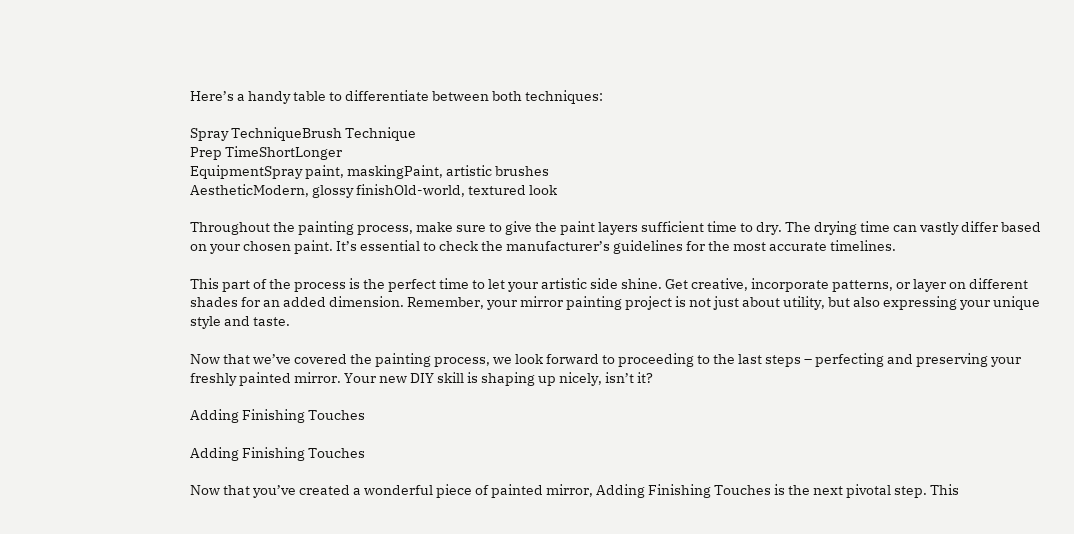Here’s a handy table to differentiate between both techniques:

Spray TechniqueBrush Technique
Prep TimeShortLonger
EquipmentSpray paint, maskingPaint, artistic brushes
AestheticModern, glossy finishOld-world, textured look

Throughout the painting process, make sure to give the paint layers sufficient time to dry. The drying time can vastly differ based on your chosen paint. It’s essential to check the manufacturer’s guidelines for the most accurate timelines.

This part of the process is the perfect time to let your artistic side shine. Get creative, incorporate patterns, or layer on different shades for an added dimension. Remember, your mirror painting project is not just about utility, but also expressing your unique style and taste.

Now that we’ve covered the painting process, we look forward to proceeding to the last steps – perfecting and preserving your freshly painted mirror. Your new DIY skill is shaping up nicely, isn’t it?

Adding Finishing Touches

Adding Finishing Touches

Now that you’ve created a wonderful piece of painted mirror, Adding Finishing Touches is the next pivotal step. This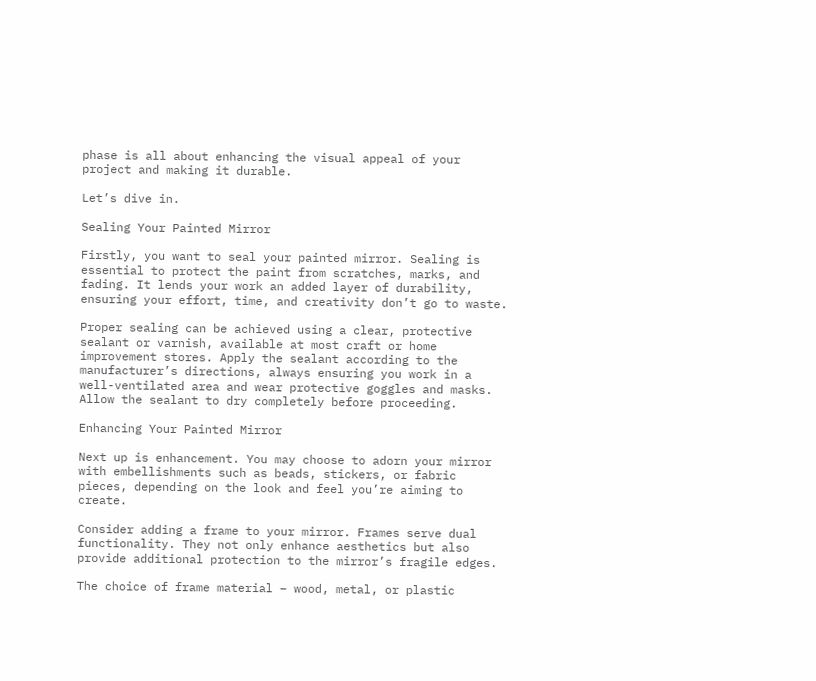phase is all about enhancing the visual appeal of your project and making it durable.

Let’s dive in.

Sealing Your Painted Mirror

Firstly, you want to seal your painted mirror. Sealing is essential to protect the paint from scratches, marks, and fading. It lends your work an added layer of durability, ensuring your effort, time, and creativity don’t go to waste.

Proper sealing can be achieved using a clear, protective sealant or varnish, available at most craft or home improvement stores. Apply the sealant according to the manufacturer’s directions, always ensuring you work in a well-ventilated area and wear protective goggles and masks. Allow the sealant to dry completely before proceeding.

Enhancing Your Painted Mirror

Next up is enhancement. You may choose to adorn your mirror with embellishments such as beads, stickers, or fabric pieces, depending on the look and feel you’re aiming to create.

Consider adding a frame to your mirror. Frames serve dual functionality. They not only enhance aesthetics but also provide additional protection to the mirror’s fragile edges.

The choice of frame material – wood, metal, or plastic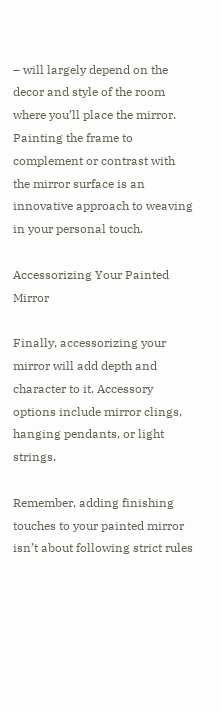– will largely depend on the decor and style of the room where you’ll place the mirror. Painting the frame to complement or contrast with the mirror surface is an innovative approach to weaving in your personal touch.

Accessorizing Your Painted Mirror

Finally, accessorizing your mirror will add depth and character to it. Accessory options include mirror clings, hanging pendants, or light strings.

Remember, adding finishing touches to your painted mirror isn’t about following strict rules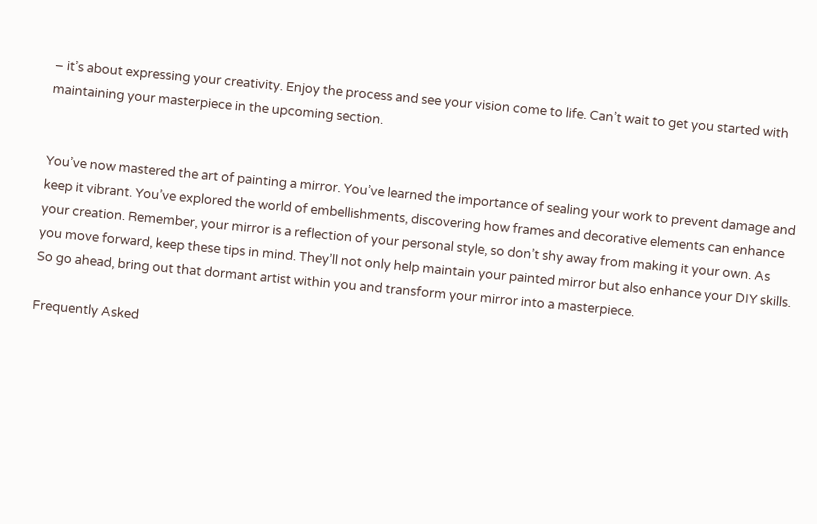– it’s about expressing your creativity. Enjoy the process and see your vision come to life. Can’t wait to get you started with maintaining your masterpiece in the upcoming section.


You’ve now mastered the art of painting a mirror. You’ve learned the importance of sealing your work to prevent damage and keep it vibrant. You’ve explored the world of embellishments, discovering how frames and decorative elements can enhance your creation. Remember, your mirror is a reflection of your personal style, so don’t shy away from making it your own. As you move forward, keep these tips in mind. They’ll not only help maintain your painted mirror but also enhance your DIY skills. So go ahead, bring out that dormant artist within you and transform your mirror into a masterpiece.

Frequently Asked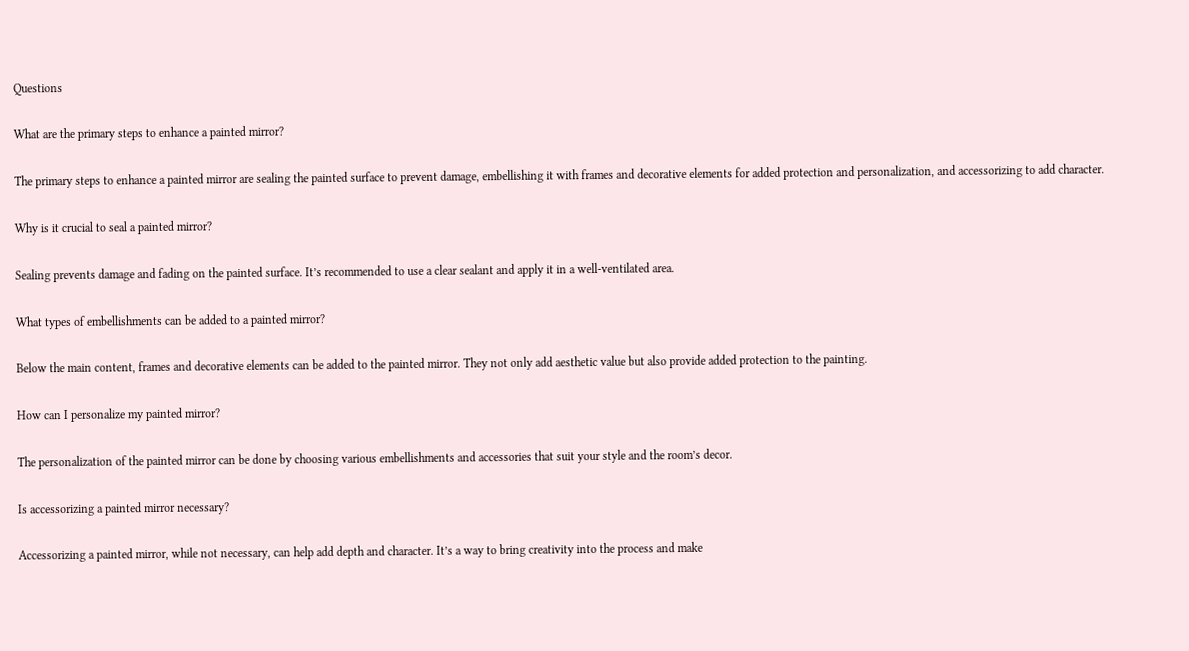Questions

What are the primary steps to enhance a painted mirror?

The primary steps to enhance a painted mirror are sealing the painted surface to prevent damage, embellishing it with frames and decorative elements for added protection and personalization, and accessorizing to add character.

Why is it crucial to seal a painted mirror?

Sealing prevents damage and fading on the painted surface. It’s recommended to use a clear sealant and apply it in a well-ventilated area.

What types of embellishments can be added to a painted mirror?

Below the main content, frames and decorative elements can be added to the painted mirror. They not only add aesthetic value but also provide added protection to the painting.

How can I personalize my painted mirror?

The personalization of the painted mirror can be done by choosing various embellishments and accessories that suit your style and the room’s decor.

Is accessorizing a painted mirror necessary?

Accessorizing a painted mirror, while not necessary, can help add depth and character. It’s a way to bring creativity into the process and make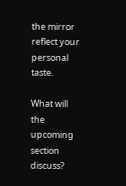the mirror reflect your personal taste.

What will the upcoming section discuss?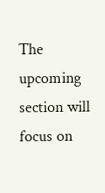The upcoming section will focus on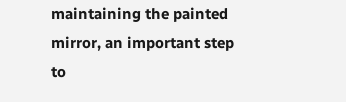maintaining the painted mirror, an important step to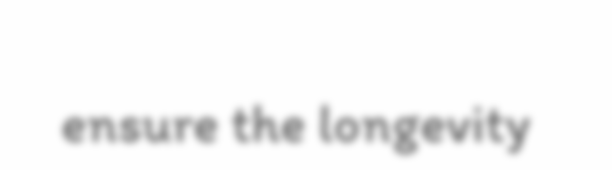ensure the longevity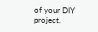of your DIY project.